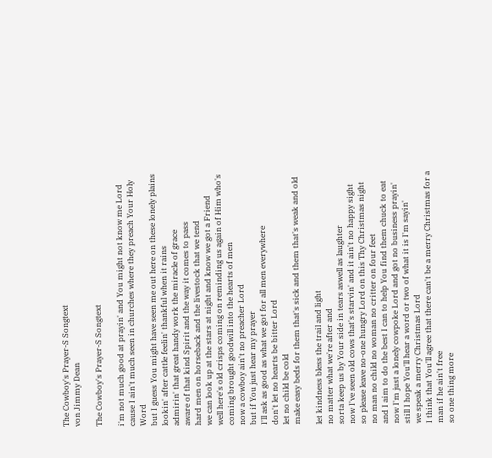The Cowboy's Prayer-S Songtext
von Jimmy Dean

The Cowboy's Prayer-S Songtext

i'm not much good at prayin' and You might not know me Lord
cause I ain't much seen in churches where they preach Your Holy Word
but I guess You might have seen me out here on these lonely plains
lookin' after cattle feelin' thankful when it rains
admirin' that great handy work the miracle of grace
aware of that kind Spirit and the way it comes to pass
hard men on horseback and the livestock that we tend
we can look up at the stars at night and know we got a Friend
well here's old crisps coming on reminding us again of Him who's coming brought goodwill into the hearts of men
now a cowboy ain't no preacher Lord
but if You just hear my prayer
I'll ask as good as what we got for all men everywhere
don't let no hearts be bitter Lord
let no child be cold
make easy beds for them that's sick and them that's weak and old

let kindness bless the trail and light
no matter what we're after and
sorta keep us by Your side in tears aswell as laughter
now I've seen old cows that's starvin' and it ain't no happy sight
so please leave no-one hungry Lord on this Thy Christmas night
no man no child no woman no critter on four feet
and I aim to do the best I can to help You find them chuck to eat
now I'm just a lonely cowpoke Lord and got no business prayin'
still I hope You'll hear a word or two of what it is I'm sayin'
we speak a merry Christmas Lord
I think that You'll agree that there can't be a merry Christmas for a man if he ain't free
so one thing more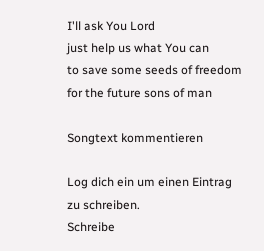I'll ask You Lord
just help us what You can
to save some seeds of freedom
for the future sons of man

Songtext kommentieren

Log dich ein um einen Eintrag zu schreiben.
Schreibe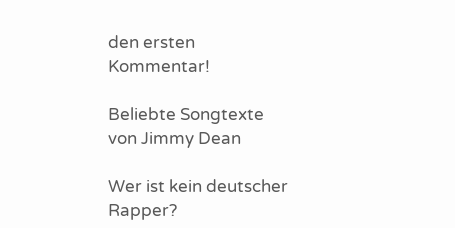den ersten Kommentar!

Beliebte Songtexte
von Jimmy Dean

Wer ist kein deutscher Rapper?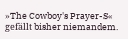»The Cowboy's Prayer-S« gefällt bisher niemandem.